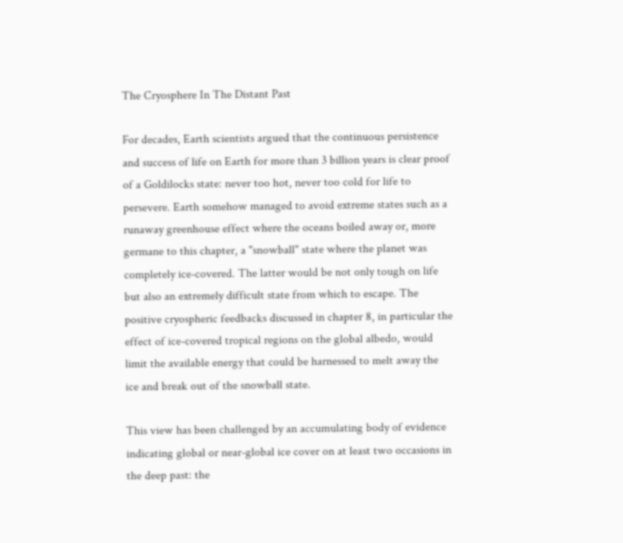The Cryosphere In The Distant Past

For decades, Earth scientists argued that the continuous persistence and success of life on Earth for more than 3 billion years is clear proof of a Goldilocks state: never too hot, never too cold for life to persevere. Earth somehow managed to avoid extreme states such as a runaway greenhouse effect where the oceans boiled away or, more germane to this chapter, a "snowball" state where the planet was completely ice-covered. The latter would be not only tough on life but also an extremely difficult state from which to escape. The positive cryospheric feedbacks discussed in chapter 8, in particular the effect of ice-covered tropical regions on the global albedo, would limit the available energy that could be harnessed to melt away the ice and break out of the snowball state.

This view has been challenged by an accumulating body of evidence indicating global or near-global ice cover on at least two occasions in the deep past: the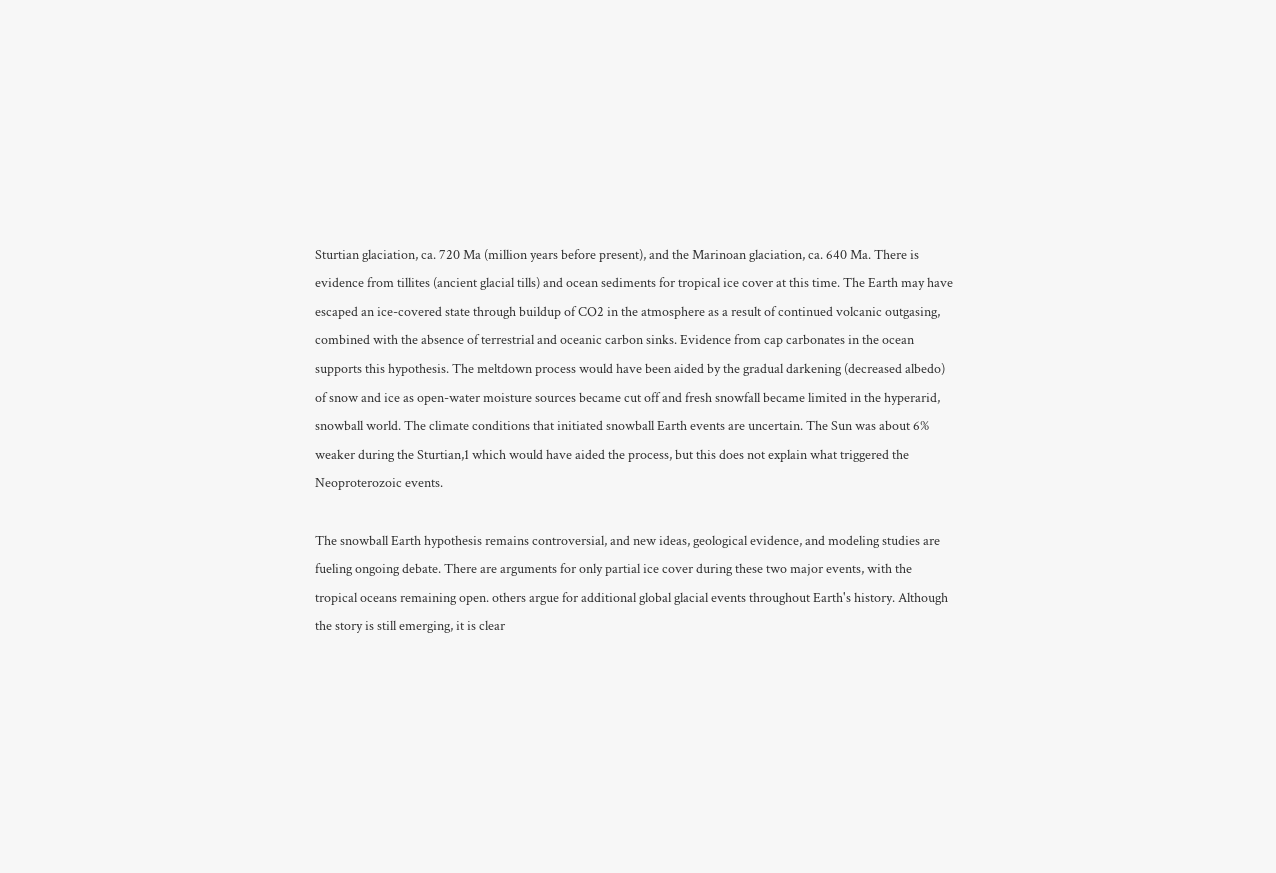Sturtian glaciation, ca. 720 Ma (million years before present), and the Marinoan glaciation, ca. 640 Ma. There is evidence from tillites (ancient glacial tills) and ocean sediments for tropical ice cover at this time. The Earth may have escaped an ice-covered state through buildup of CO2 in the atmosphere as a result of continued volcanic outgasing, combined with the absence of terrestrial and oceanic carbon sinks. Evidence from cap carbonates in the ocean supports this hypothesis. The meltdown process would have been aided by the gradual darkening (decreased albedo) of snow and ice as open-water moisture sources became cut off and fresh snowfall became limited in the hyperarid, snowball world. The climate conditions that initiated snowball Earth events are uncertain. The Sun was about 6% weaker during the Sturtian,1 which would have aided the process, but this does not explain what triggered the Neoproterozoic events.

The snowball Earth hypothesis remains controversial, and new ideas, geological evidence, and modeling studies are fueling ongoing debate. There are arguments for only partial ice cover during these two major events, with the tropical oceans remaining open. others argue for additional global glacial events throughout Earth's history. Although the story is still emerging, it is clear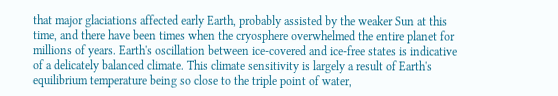that major glaciations affected early Earth, probably assisted by the weaker Sun at this time, and there have been times when the cryosphere overwhelmed the entire planet for millions of years. Earth's oscillation between ice-covered and ice-free states is indicative of a delicately balanced climate. This climate sensitivity is largely a result of Earth's equilibrium temperature being so close to the triple point of water,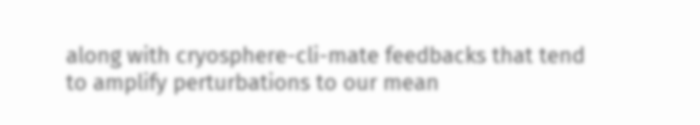along with cryosphere-cli-mate feedbacks that tend to amplify perturbations to our mean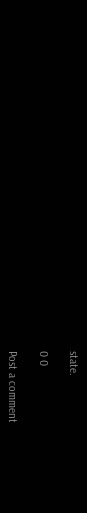state.

0 0

Post a comment